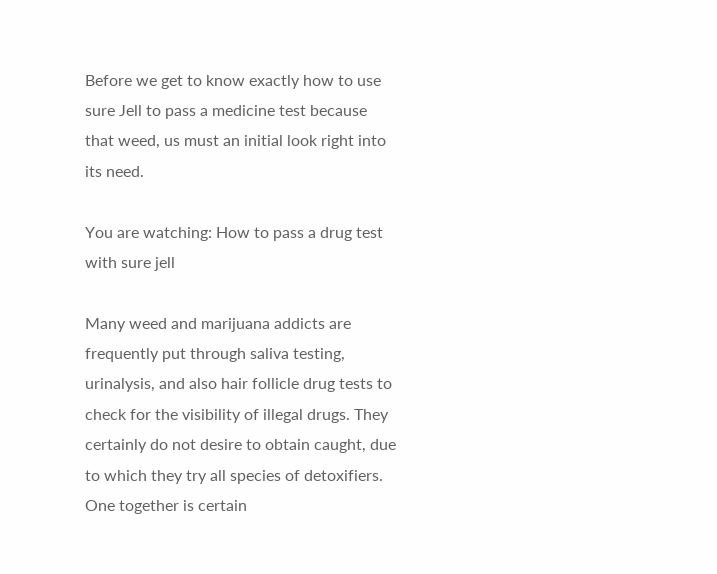Before we get to know exactly how to use sure Jell to pass a medicine test because that weed, us must an initial look right into its need.

You are watching: How to pass a drug test with sure jell

Many weed and marijuana addicts are frequently put through saliva testing, urinalysis, and also hair follicle drug tests to check for the visibility of illegal drugs. They certainly do not desire to obtain caught, due to which they try all species of detoxifiers. One together is certain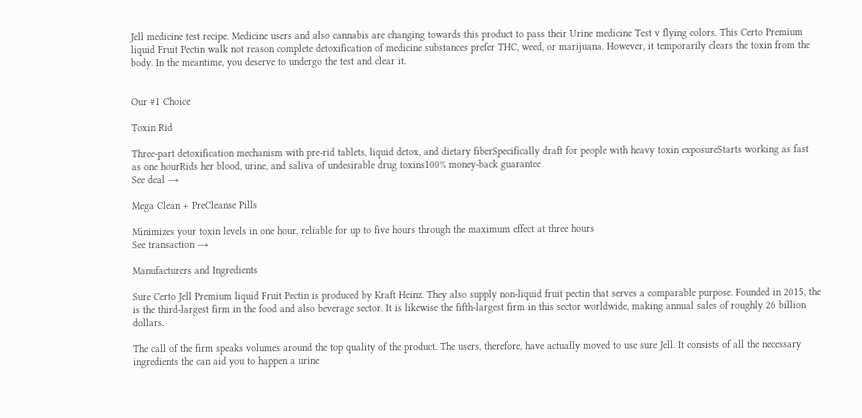Jell medicine test recipe. Medicine users and also cannabis are changing towards this product to pass their Urine medicine Test v flying colors. This Certo Premium liquid Fruit Pectin walk not reason complete detoxification of medicine substances prefer THC, weed, or marijuana. However, it temporarily clears the toxin from the body. In the meantime, you deserve to undergo the test and clear it.


Our #1 Choice

Toxin Rid

Three-part detoxification mechanism with pre-rid tablets, liquid detox, and dietary fiberSpecifically draft for people with heavy toxin exposureStarts working as fast as one hourRids her blood, urine, and saliva of undesirable drug toxins100% money-back guarantee
See deal →

Mega Clean + PreCleanse Pills

Minimizes your toxin levels in one hour, reliable for up to five hours through the maximum effect at three hours
See transaction →

Manufacturers and Ingredients

Sure Certo Jell Premium liquid Fruit Pectin is produced by Kraft Heinz. They also supply non-liquid fruit pectin that serves a comparable purpose. Founded in 2015, the is the third-largest firm in the food and also beverage sector. It is likewise the fifth-largest firm in this sector worldwide, making annual sales of roughly 26 billion dollars.

The call of the firm speaks volumes around the top quality of the product. The users, therefore, have actually moved to use sure Jell. It consists of all the necessary ingredients the can aid you to happen a urine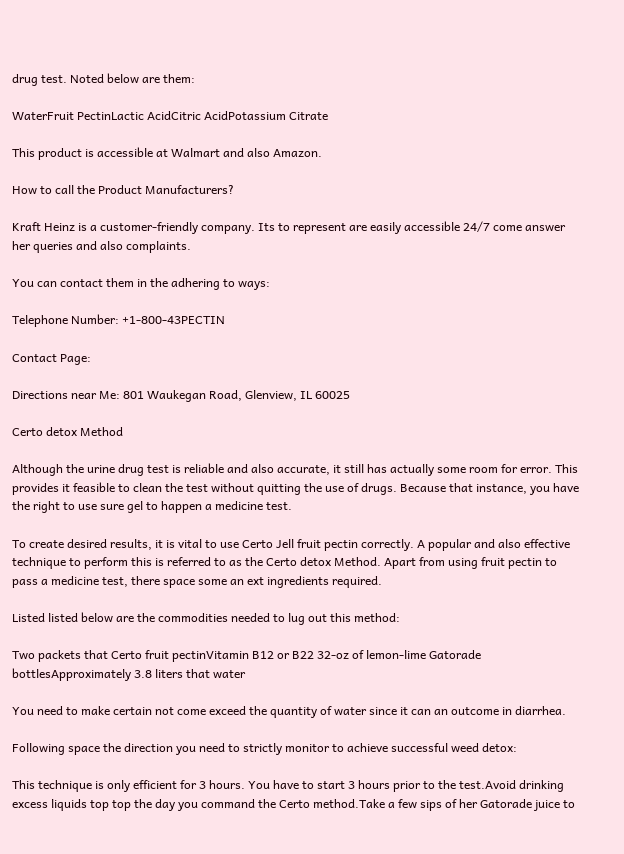drug test. Noted below are them:

WaterFruit PectinLactic AcidCitric AcidPotassium Citrate

This product is accessible at Walmart and also Amazon.

How to call the Product Manufacturers?

Kraft Heinz is a customer-friendly company. Its to represent are easily accessible 24/7 come answer her queries and also complaints.

You can contact them in the adhering to ways:

Telephone Number: +1-800-43PECTIN

Contact Page:

Directions near Me: 801 Waukegan Road, Glenview, IL 60025

Certo detox Method

Although the urine drug test is reliable and also accurate, it still has actually some room for error. This provides it feasible to clean the test without quitting the use of drugs. Because that instance, you have the right to use sure gel to happen a medicine test.

To create desired results, it is vital to use Certo Jell fruit pectin correctly. A popular and also effective technique to perform this is referred to as the Certo detox Method. Apart from using fruit pectin to pass a medicine test, there space some an ext ingredients required.

Listed listed below are the commodities needed to lug out this method:

Two packets that Certo fruit pectinVitamin B12 or B22 32-oz of lemon-lime Gatorade bottlesApproximately 3.8 liters that water

You need to make certain not come exceed the quantity of water since it can an outcome in diarrhea.

Following space the direction you need to strictly monitor to achieve successful weed detox:

This technique is only efficient for 3 hours. You have to start 3 hours prior to the test.Avoid drinking excess liquids top top the day you command the Certo method.Take a few sips of her Gatorade juice to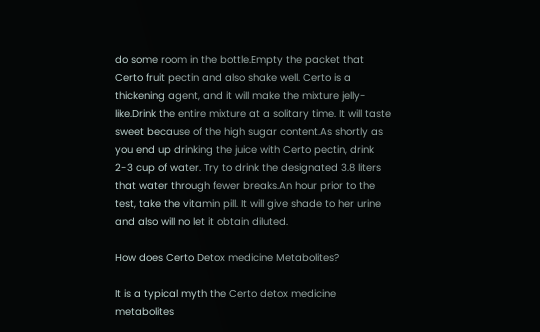do some room in the bottle.Empty the packet that Certo fruit pectin and also shake well. Certo is a thickening agent, and it will make the mixture jelly-like.Drink the entire mixture at a solitary time. It will taste sweet because of the high sugar content.As shortly as you end up drinking the juice with Certo pectin, drink 2-3 cup of water. Try to drink the designated 3.8 liters that water through fewer breaks.An hour prior to the test, take the vitamin pill. It will give shade to her urine and also will no let it obtain diluted.

How does Certo Detox medicine Metabolites?

It is a typical myth the Certo detox medicine metabolites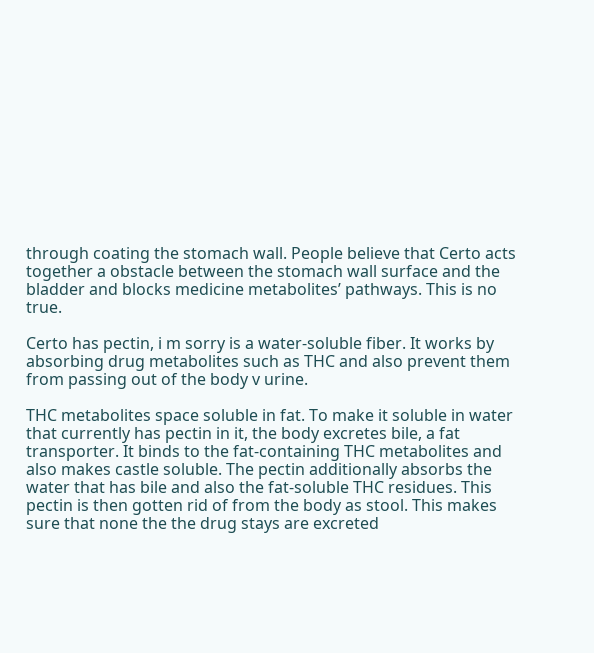through coating the stomach wall. People believe that Certo acts together a obstacle between the stomach wall surface and the bladder and blocks medicine metabolites’ pathways. This is no true.

Certo has pectin, i m sorry is a water-soluble fiber. It works by absorbing drug metabolites such as THC and also prevent them from passing out of the body v urine.

THC metabolites space soluble in fat. To make it soluble in water that currently has pectin in it, the body excretes bile, a fat transporter. It binds to the fat-containing THC metabolites and also makes castle soluble. The pectin additionally absorbs the water that has bile and also the fat-soluble THC residues. This pectin is then gotten rid of from the body as stool. This makes sure that none the the drug stays are excreted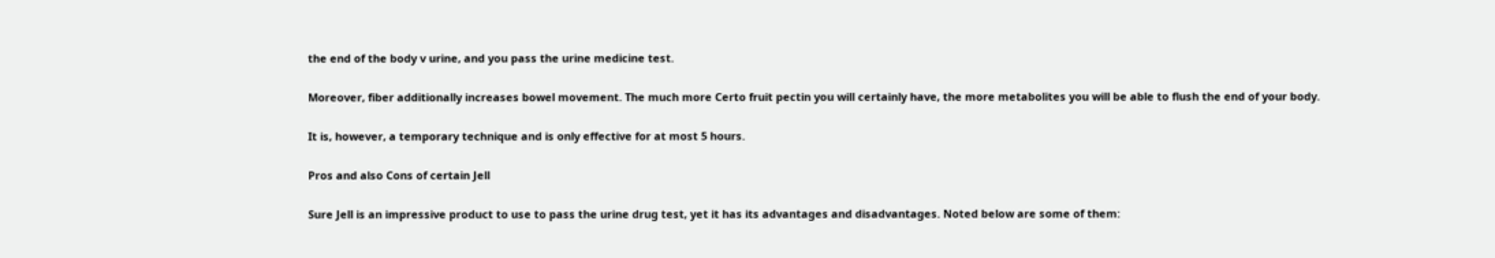the end of the body v urine, and you pass the urine medicine test.

Moreover, fiber additionally increases bowel movement. The much more Certo fruit pectin you will certainly have, the more metabolites you will be able to flush the end of your body.

It is, however, a temporary technique and is only effective for at most 5 hours.

Pros and also Cons of certain Jell

Sure Jell is an impressive product to use to pass the urine drug test, yet it has its advantages and disadvantages. Noted below are some of them: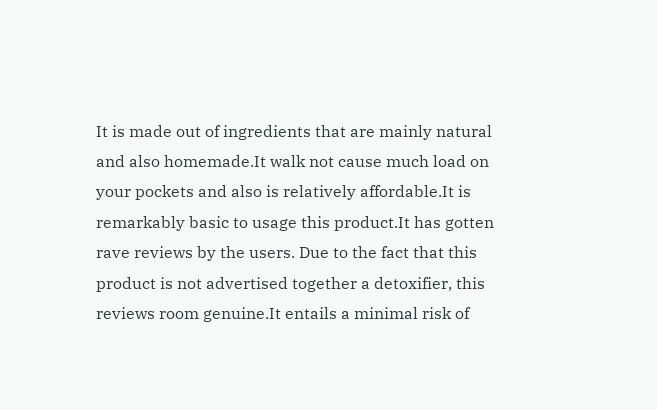It is made out of ingredients that are mainly natural and also homemade.It walk not cause much load on your pockets and also is relatively affordable.It is remarkably basic to usage this product.It has gotten rave reviews by the users. Due to the fact that this product is not advertised together a detoxifier, this reviews room genuine.It entails a minimal risk of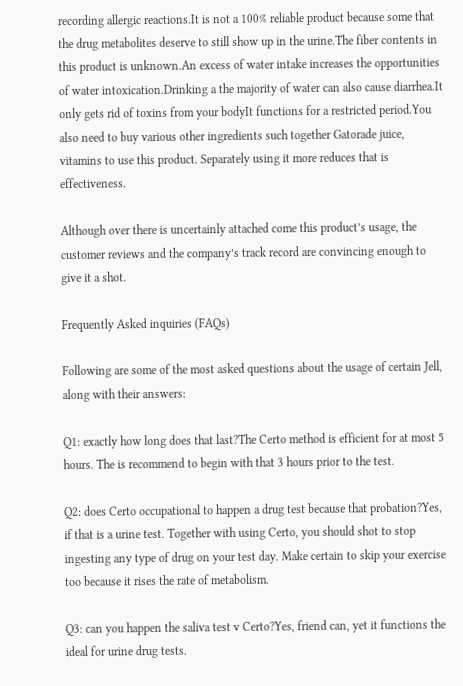recording allergic reactions.It is not a 100% reliable product because some that the drug metabolites deserve to still show up in the urine.The fiber contents in this product is unknown.An excess of water intake increases the opportunities of water intoxication.Drinking a the majority of water can also cause diarrhea.It only gets rid of toxins from your bodyIt functions for a restricted period.You also need to buy various other ingredients such together Gatorade juice, vitamins to use this product. Separately using it more reduces that is effectiveness.

Although over there is uncertainly attached come this product’s usage, the customer reviews and the company’s track record are convincing enough to give it a shot.

Frequently Asked inquiries (FAQs)

Following are some of the most asked questions about the usage of certain Jell, along with their answers:

Q1: exactly how long does that last?The Certo method is efficient for at most 5 hours. The is recommend to begin with that 3 hours prior to the test.

Q2: does Certo occupational to happen a drug test because that probation?Yes, if that is a urine test. Together with using Certo, you should shot to stop ingesting any type of drug on your test day. Make certain to skip your exercise too because it rises the rate of metabolism.

Q3: can you happen the saliva test v Certo?Yes, friend can, yet it functions the ideal for urine drug tests.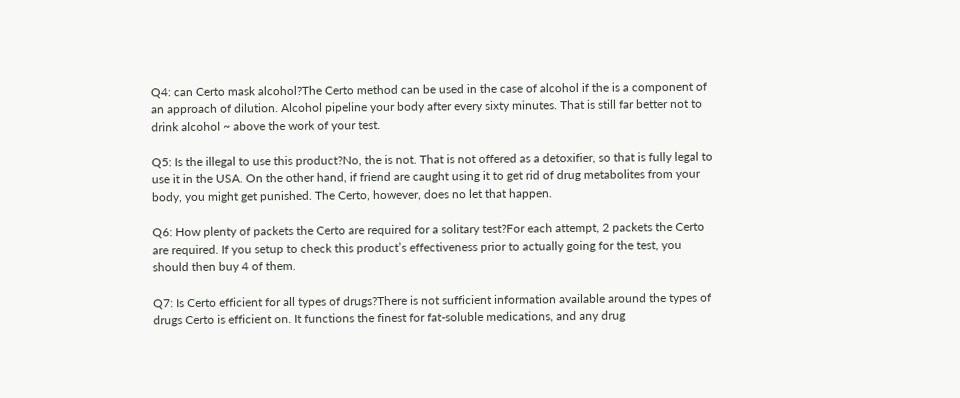Q4: can Certo mask alcohol?The Certo method can be used in the case of alcohol if the is a component of an approach of dilution. Alcohol pipeline your body after every sixty minutes. That is still far better not to drink alcohol ~ above the work of your test.

Q5: Is the illegal to use this product?No, the is not. That is not offered as a detoxifier, so that is fully legal to use it in the USA. On the other hand, if friend are caught using it to get rid of drug metabolites from your body, you might get punished. The Certo, however, does no let that happen.

Q6: How plenty of packets the Certo are required for a solitary test?For each attempt, 2 packets the Certo are required. If you setup to check this product’s effectiveness prior to actually going for the test, you should then buy 4 of them.

Q7: Is Certo efficient for all types of drugs?There is not sufficient information available around the types of drugs Certo is efficient on. It functions the finest for fat-soluble medications, and any drug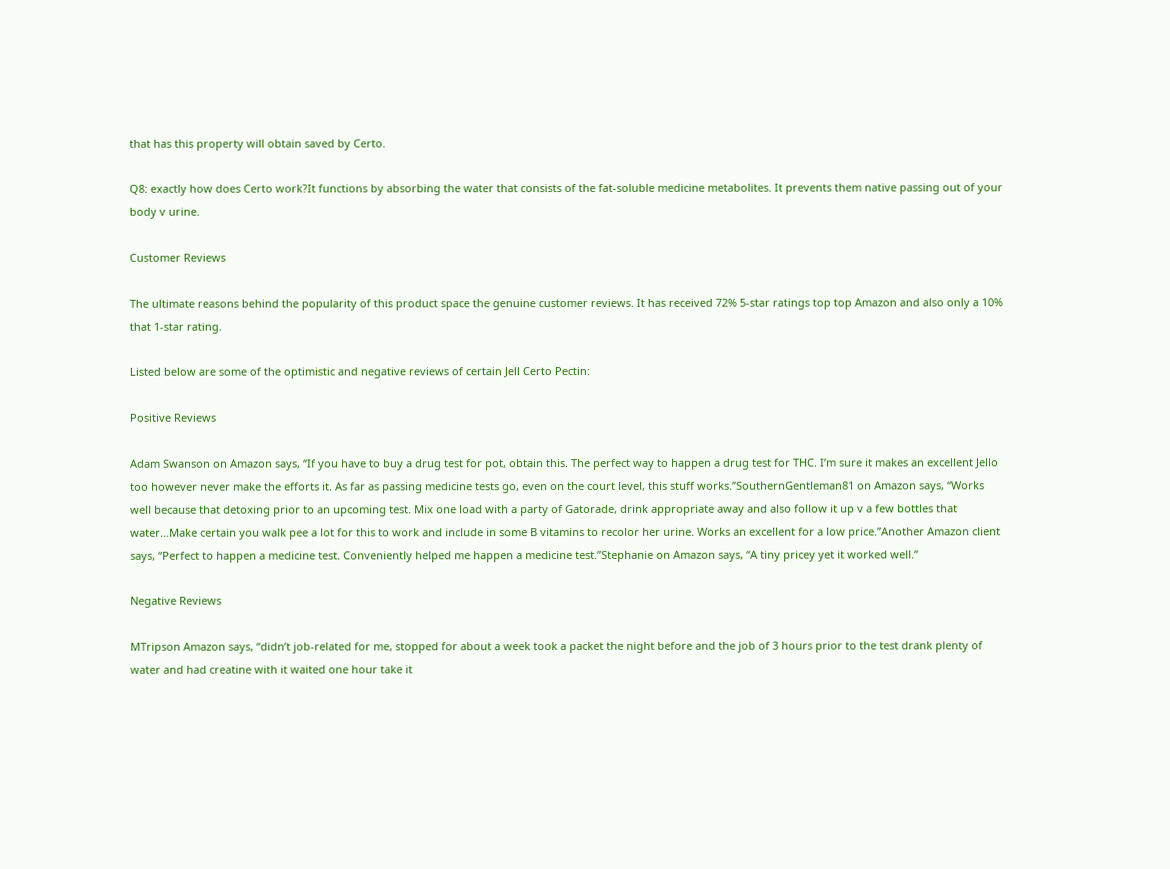that has this property will obtain saved by Certo.

Q8: exactly how does Certo work?It functions by absorbing the water that consists of the fat-soluble medicine metabolites. It prevents them native passing out of your body v urine.

Customer Reviews

The ultimate reasons behind the popularity of this product space the genuine customer reviews. It has received 72% 5-star ratings top top Amazon and also only a 10% that 1-star rating.

Listed below are some of the optimistic and negative reviews of certain Jell Certo Pectin:

Positive Reviews

Adam Swanson on Amazon says, “If you have to buy a drug test for pot, obtain this. The perfect way to happen a drug test for THC. I’m sure it makes an excellent Jello too however never make the efforts it. As far as passing medicine tests go, even on the court level, this stuff works.”SouthernGentleman81 on Amazon says, “Works well because that detoxing prior to an upcoming test. Mix one load with a party of Gatorade, drink appropriate away and also follow it up v a few bottles that water…Make certain you walk pee a lot for this to work and include in some B vitamins to recolor her urine. Works an excellent for a low price.”Another Amazon client says, “Perfect to happen a medicine test. Conveniently helped me happen a medicine test.”Stephanie on Amazon says, “A tiny pricey yet it worked well.”

Negative Reviews

MTripson Amazon says, “didn’t job-related for me, stopped for about a week took a packet the night before and the job of 3 hours prior to the test drank plenty of water and had creatine with it waited one hour take it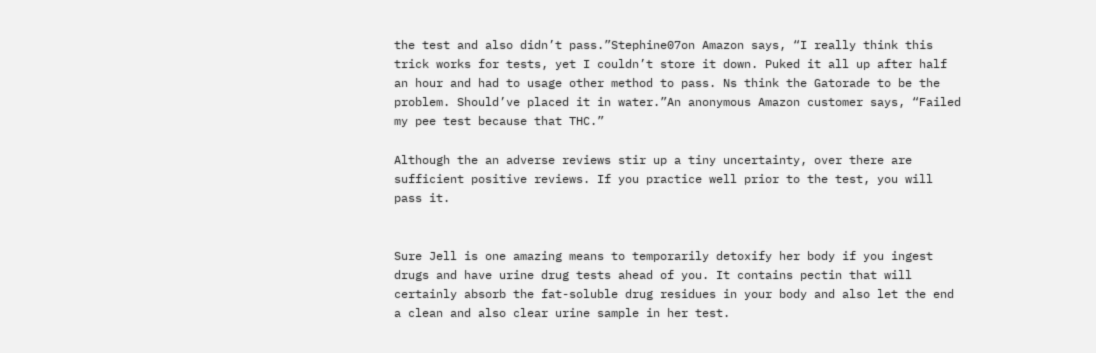the test and also didn’t pass.”Stephine07on Amazon says, “I really think this trick works for tests, yet I couldn’t store it down. Puked it all up after half an hour and had to usage other method to pass. Ns think the Gatorade to be the problem. Should’ve placed it in water.”An anonymous Amazon customer says, “Failed my pee test because that THC.”

Although the an adverse reviews stir up a tiny uncertainty, over there are sufficient positive reviews. If you practice well prior to the test, you will pass it.


Sure Jell is one amazing means to temporarily detoxify her body if you ingest drugs and have urine drug tests ahead of you. It contains pectin that will certainly absorb the fat-soluble drug residues in your body and also let the end a clean and also clear urine sample in her test.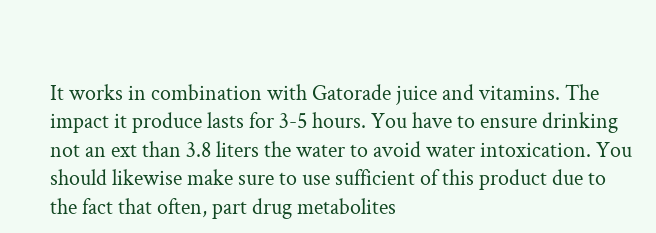It works in combination with Gatorade juice and vitamins. The impact it produce lasts for 3-5 hours. You have to ensure drinking not an ext than 3.8 liters the water to avoid water intoxication. You should likewise make sure to use sufficient of this product due to the fact that often, part drug metabolites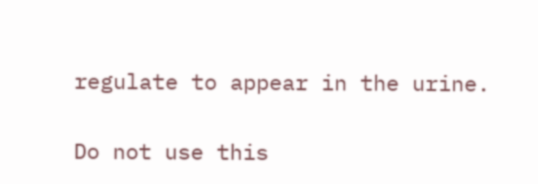regulate to appear in the urine.

Do not use this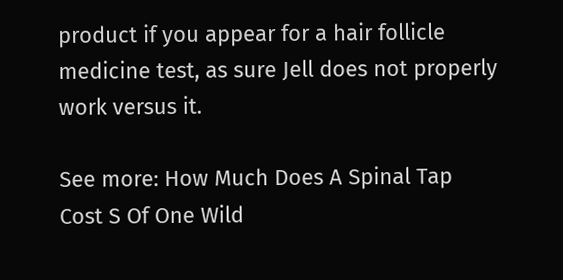product if you appear for a hair follicle medicine test, as sure Jell does not properly work versus it.

See more: How Much Does A Spinal Tap Cost S Of One Wild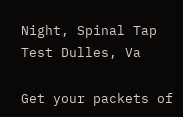Night, Spinal Tap Test Dulles, Va

Get your packets of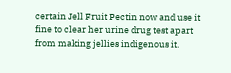certain Jell Fruit Pectin now and use it fine to clear her urine drug test apart from making jellies indigenous it.